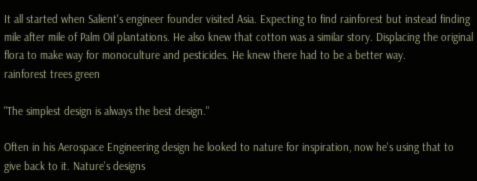It all started when Salient's engineer founder visited Asia. Expecting to find rainforest but instead finding mile after mile of Palm Oil plantations. He also knew that cotton was a similar story. Displacing the original flora to make way for monoculture and pesticides. He knew there had to be a better way.
rainforest trees green

"The simplest design is always the best design."

Often in his Aerospace Engineering design he looked to nature for inspiration, now he's using that to give back to it. Nature's designs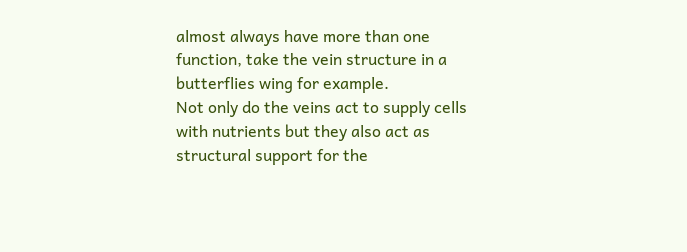almost always have more than one function, take the vein structure in a butterflies wing for example.
Not only do the veins act to supply cells with nutrients but they also act as structural support for the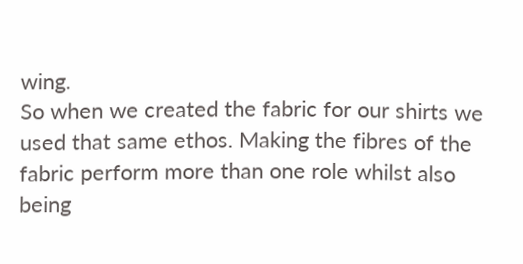wing.
So when we created the fabric for our shirts we used that same ethos. Making the fibres of the fabric perform more than one role whilst also being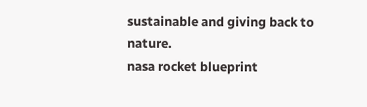sustainable and giving back to nature.
nasa rocket blueprint